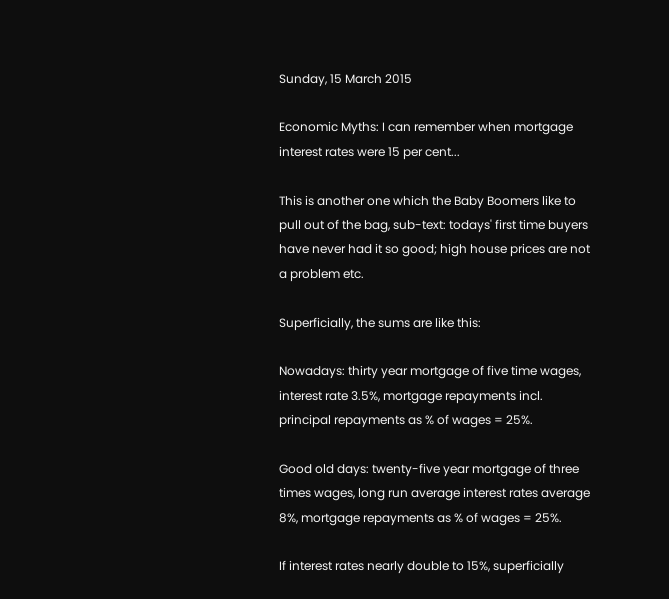Sunday, 15 March 2015

Economic Myths: I can remember when mortgage interest rates were 15 per cent...

This is another one which the Baby Boomers like to pull out of the bag, sub-text: todays' first time buyers have never had it so good; high house prices are not a problem etc.

Superficially, the sums are like this:

Nowadays: thirty year mortgage of five time wages, interest rate 3.5%, mortgage repayments incl. principal repayments as % of wages = 25%.

Good old days: twenty-five year mortgage of three times wages, long run average interest rates average 8%, mortgage repayments as % of wages = 25%.

If interest rates nearly double to 15%, superficially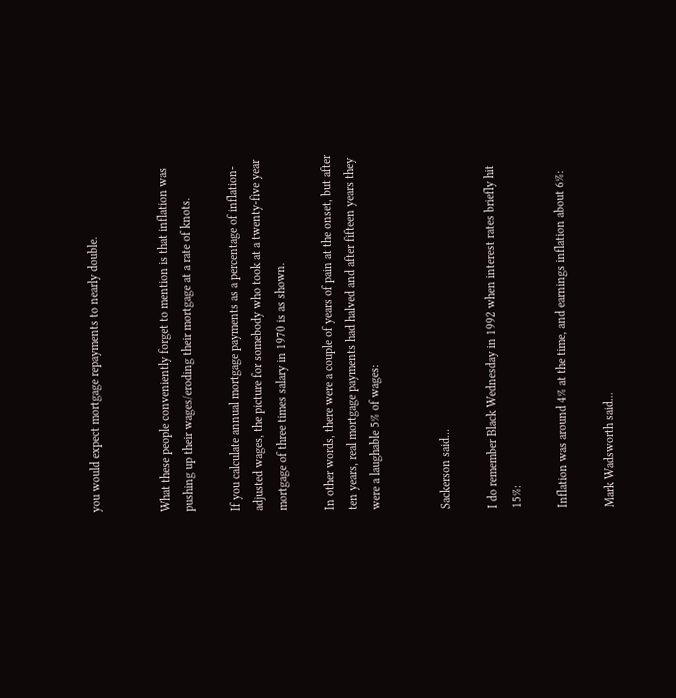you would expect mortgage repayments to nearly double.


What these people conveniently forget to mention is that inflation was pushing up their wages/eroding their mortgage at a rate of knots.

If you calculate annual mortgage payments as a percentage of inflation-adjusted wages, the picture for somebody who took at a twenty-five year mortgage of three times salary in 1970 is as shown.

In other words, there were a couple of years of pain at the onset, but after ten years, real mortgage payments had halved and after fifteen years they were a laughable 5% of wages:


Sackerson said...

I do remember Black Wednesday in 1992 when interest rates briefly hit 15%:

Inflation was around 4% at the time, and earnings inflation about 6%:

Mark Wadsworth said...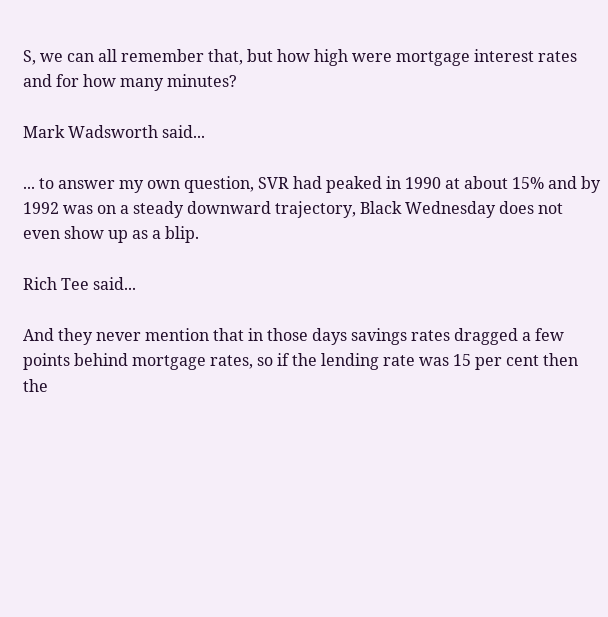S, we can all remember that, but how high were mortgage interest rates and for how many minutes?

Mark Wadsworth said...

... to answer my own question, SVR had peaked in 1990 at about 15% and by 1992 was on a steady downward trajectory, Black Wednesday does not even show up as a blip.

Rich Tee said...

And they never mention that in those days savings rates dragged a few points behind mortgage rates, so if the lending rate was 15 per cent then the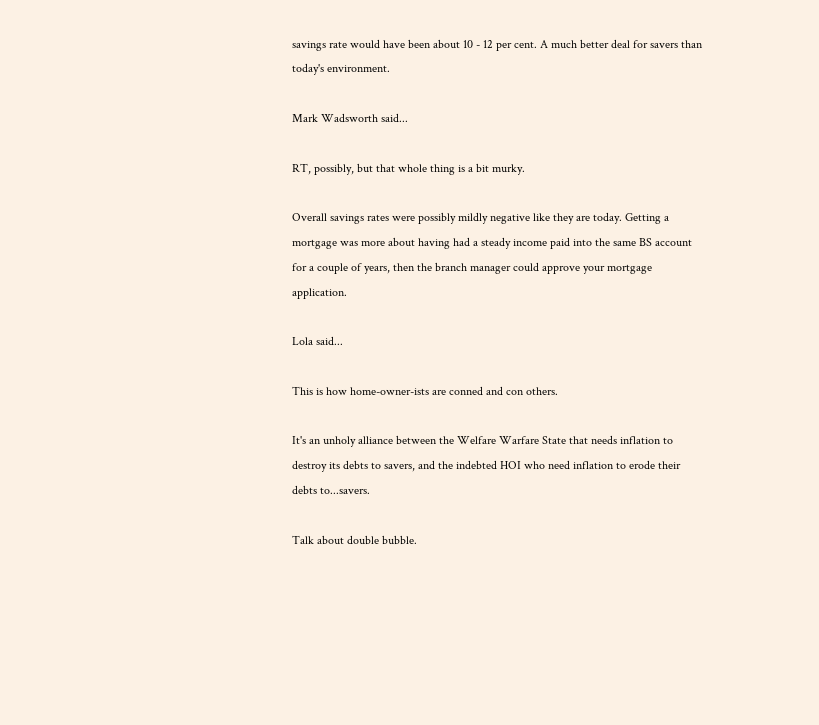savings rate would have been about 10 - 12 per cent. A much better deal for savers than today's environment.

Mark Wadsworth said...

RT, possibly, but that whole thing is a bit murky.

Overall savings rates were possibly mildly negative like they are today. Getting a mortgage was more about having had a steady income paid into the same BS account for a couple of years, then the branch manager could approve your mortgage application.

Lola said...

This is how home-owner-ists are conned and con others.

It's an unholy alliance between the Welfare Warfare State that needs inflation to destroy its debts to savers, and the indebted HOI who need inflation to erode their debts to...savers.

Talk about double bubble.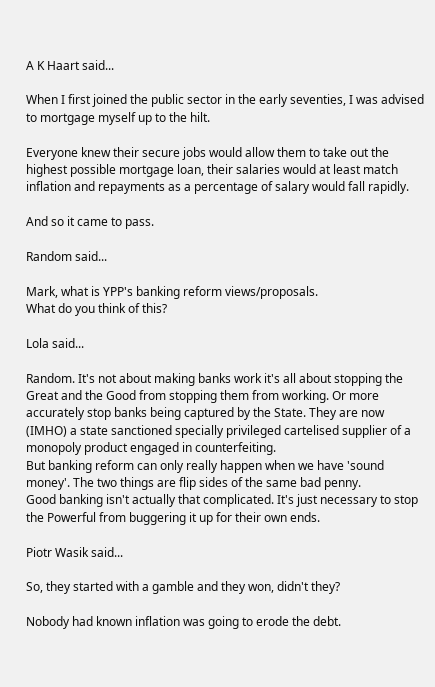A K Haart said...

When I first joined the public sector in the early seventies, I was advised to mortgage myself up to the hilt.

Everyone knew their secure jobs would allow them to take out the highest possible mortgage loan, their salaries would at least match inflation and repayments as a percentage of salary would fall rapidly.

And so it came to pass.

Random said...

Mark, what is YPP's banking reform views/proposals.
What do you think of this?

Lola said...

Random. It's not about making banks work it's all about stopping the Great and the Good from stopping them from working. Or more accurately stop banks being captured by the State. They are now (IMHO) a state sanctioned specially privileged cartelised supplier of a monopoly product engaged in counterfeiting.
But banking reform can only really happen when we have 'sound money'. The two things are flip sides of the same bad penny.
Good banking isn't actually that complicated. It's just necessary to stop the Powerful from buggering it up for their own ends.

Piotr Wasik said...

So, they started with a gamble and they won, didn't they?

Nobody had known inflation was going to erode the debt.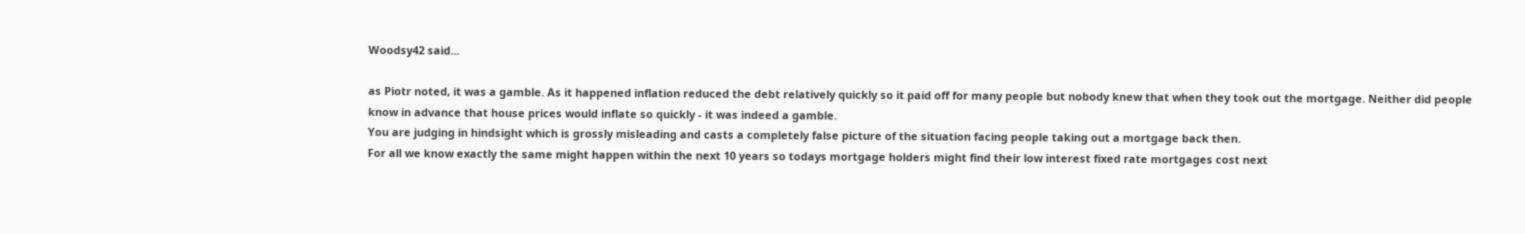Woodsy42 said...

as Piotr noted, it was a gamble. As it happened inflation reduced the debt relatively quickly so it paid off for many people but nobody knew that when they took out the mortgage. Neither did people know in advance that house prices would inflate so quickly - it was indeed a gamble.
You are judging in hindsight which is grossly misleading and casts a completely false picture of the situation facing people taking out a mortgage back then.
For all we know exactly the same might happen within the next 10 years so todays mortgage holders might find their low interest fixed rate mortgages cost next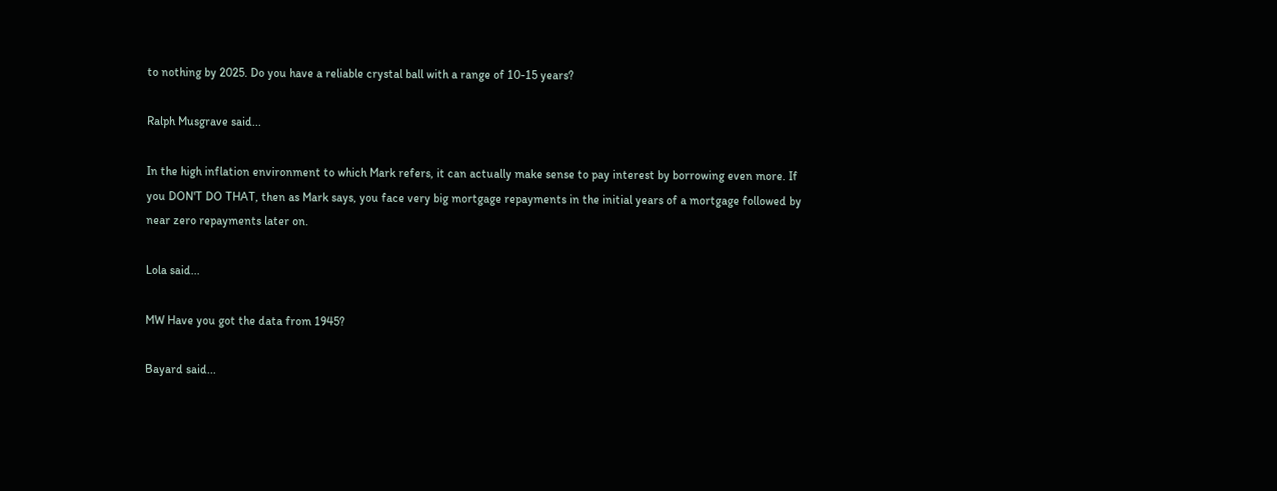to nothing by 2025. Do you have a reliable crystal ball with a range of 10-15 years?

Ralph Musgrave said...

In the high inflation environment to which Mark refers, it can actually make sense to pay interest by borrowing even more. If you DON'T DO THAT, then as Mark says, you face very big mortgage repayments in the initial years of a mortgage followed by near zero repayments later on.

Lola said...

MW Have you got the data from 1945?

Bayard said...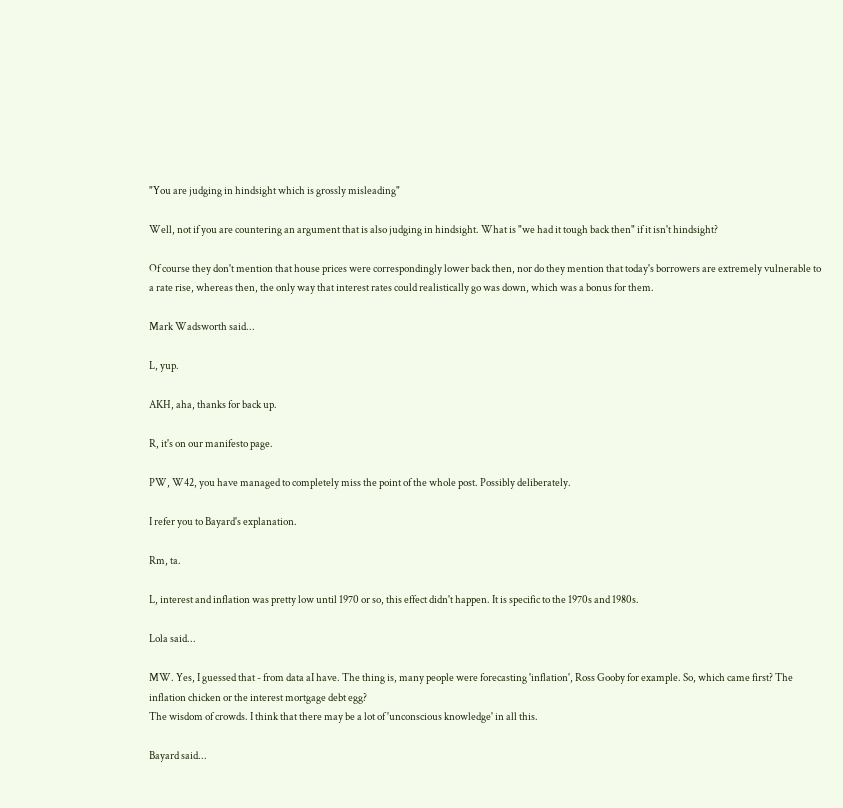"You are judging in hindsight which is grossly misleading"

Well, not if you are countering an argument that is also judging in hindsight. What is "we had it tough back then" if it isn't hindsight?

Of course they don't mention that house prices were correspondingly lower back then, nor do they mention that today's borrowers are extremely vulnerable to a rate rise, whereas then, the only way that interest rates could realistically go was down, which was a bonus for them.

Mark Wadsworth said...

L, yup.

AKH, aha, thanks for back up.

R, it's on our manifesto page.

PW, W42, you have managed to completely miss the point of the whole post. Possibly deliberately.

I refer you to Bayard's explanation.

Rm, ta.

L, interest and inflation was pretty low until 1970 or so, this effect didn't happen. It is specific to the 1970s and 1980s.

Lola said...

MW. Yes, I guessed that - from data aI have. The thing is, many people were forecasting 'inflation', Ross Gooby for example. So, which came first? The inflation chicken or the interest mortgage debt egg?
The wisdom of crowds. I think that there may be a lot of 'unconscious knowledge' in all this.

Bayard said...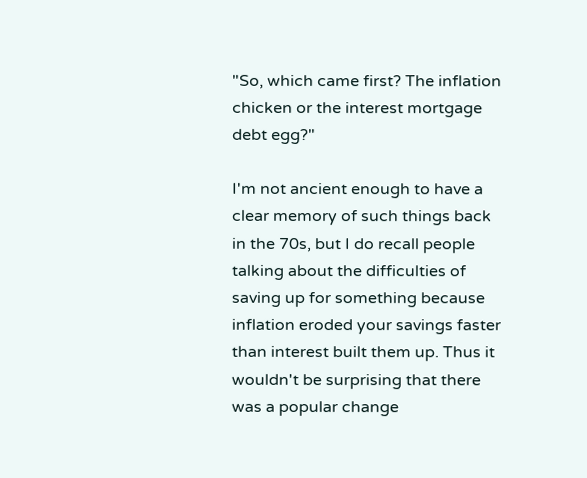"So, which came first? The inflation chicken or the interest mortgage debt egg?"

I'm not ancient enough to have a clear memory of such things back in the 70s, but I do recall people talking about the difficulties of saving up for something because inflation eroded your savings faster than interest built them up. Thus it wouldn't be surprising that there was a popular change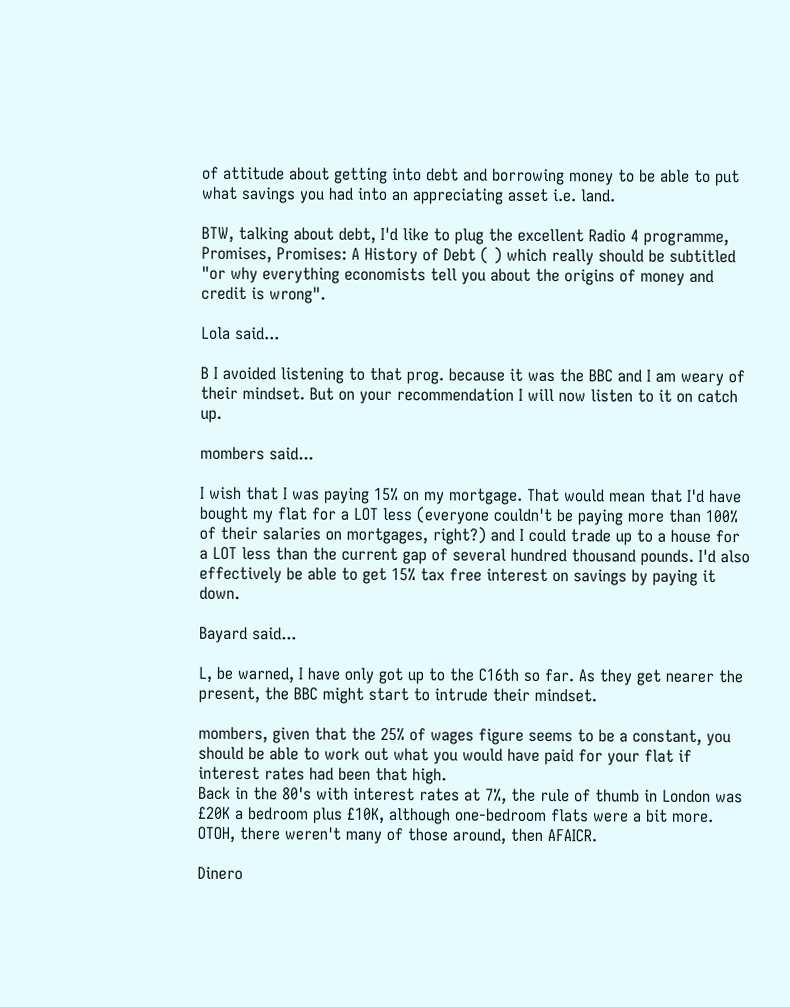of attitude about getting into debt and borrowing money to be able to put what savings you had into an appreciating asset i.e. land.

BTW, talking about debt, I'd like to plug the excellent Radio 4 programme, Promises, Promises: A History of Debt ( ) which really should be subtitled "or why everything economists tell you about the origins of money and credit is wrong".

Lola said...

B I avoided listening to that prog. because it was the BBC and I am weary of their mindset. But on your recommendation I will now listen to it on catch up.

mombers said...

I wish that I was paying 15% on my mortgage. That would mean that I'd have bought my flat for a LOT less (everyone couldn't be paying more than 100% of their salaries on mortgages, right?) and I could trade up to a house for a LOT less than the current gap of several hundred thousand pounds. I'd also effectively be able to get 15% tax free interest on savings by paying it down.

Bayard said...

L, be warned, I have only got up to the C16th so far. As they get nearer the present, the BBC might start to intrude their mindset.

mombers, given that the 25% of wages figure seems to be a constant, you should be able to work out what you would have paid for your flat if interest rates had been that high.
Back in the 80's with interest rates at 7%, the rule of thumb in London was £20K a bedroom plus £10K, although one-bedroom flats were a bit more. OTOH, there weren't many of those around, then AFAICR.

Dinero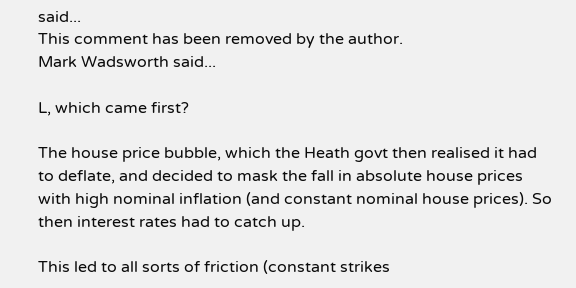said...
This comment has been removed by the author.
Mark Wadsworth said...

L, which came first?

The house price bubble, which the Heath govt then realised it had to deflate, and decided to mask the fall in absolute house prices with high nominal inflation (and constant nominal house prices). So then interest rates had to catch up.

This led to all sorts of friction (constant strikes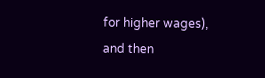for higher wages), and then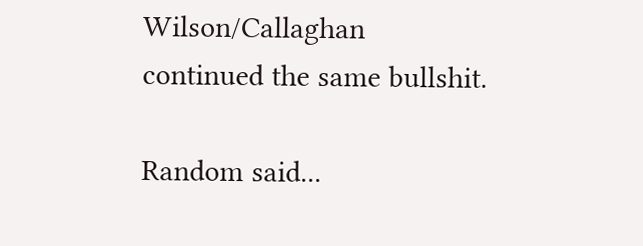Wilson/Callaghan continued the same bullshit.

Random said...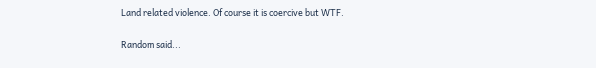Land related violence. Of course it is coercive but WTF.

Random said...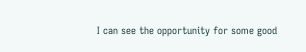I can see the opportunity for some good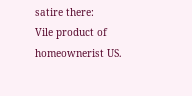satire there:
Vile product of homeownerist US.